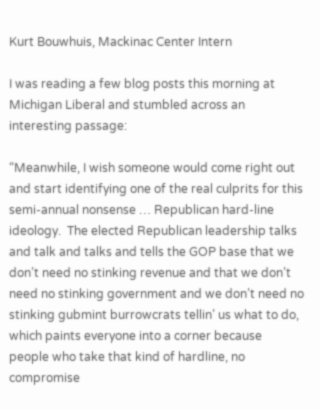Kurt Bouwhuis, Mackinac Center Intern

I was reading a few blog posts this morning at Michigan Liberal and stumbled across an interesting passage:

“Meanwhile, I wish someone would come right out and start identifying one of the real culprits for this semi-annual nonsense … Republican hard-line ideology.  The elected Republican leadership talks and talk and talks and tells the GOP base that we don’t need no stinking revenue and that we don’t need no stinking government and we don’t need no stinking gubmint burrowcrats tellin’ us what to do, which paints everyone into a corner because people who take that kind of hardline, no compromise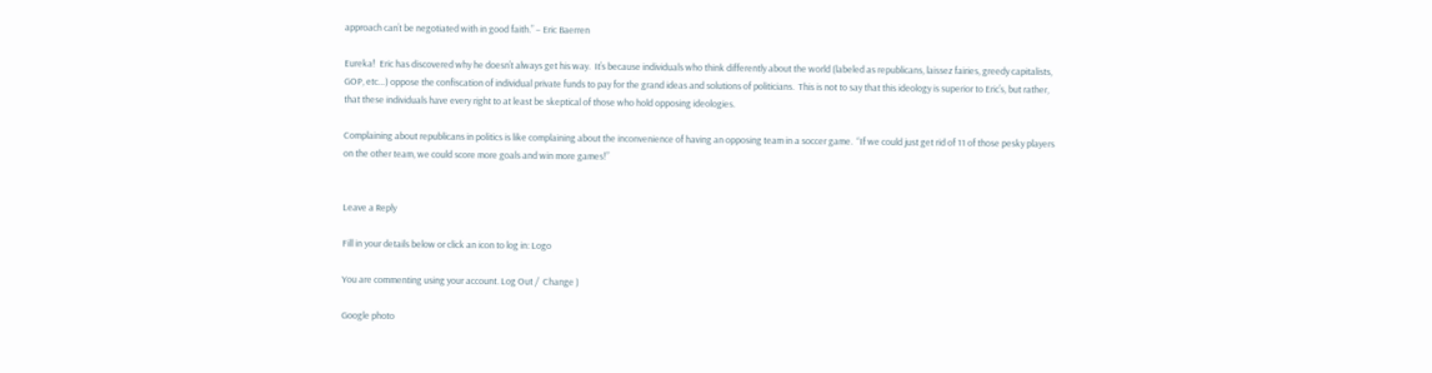approach can’t be negotiated with in good faith.” – Eric Baerren

Eureka!  Eric has discovered why he doesn’t always get his way.  It’s because individuals who think differently about the world (labeled as republicans, laissez fairies, greedy capitalists, GOP, etc…) oppose the confiscation of individual private funds to pay for the grand ideas and solutions of politicians.  This is not to say that this ideology is superior to Eric’s, but rather, that these individuals have every right to at least be skeptical of those who hold opposing ideologies.

Complaining about republicans in politics is like complaining about the inconvenience of having an opposing team in a soccer game.  “If we could just get rid of 11 of those pesky players on the other team, we could score more goals and win more games!”


Leave a Reply

Fill in your details below or click an icon to log in: Logo

You are commenting using your account. Log Out /  Change )

Google photo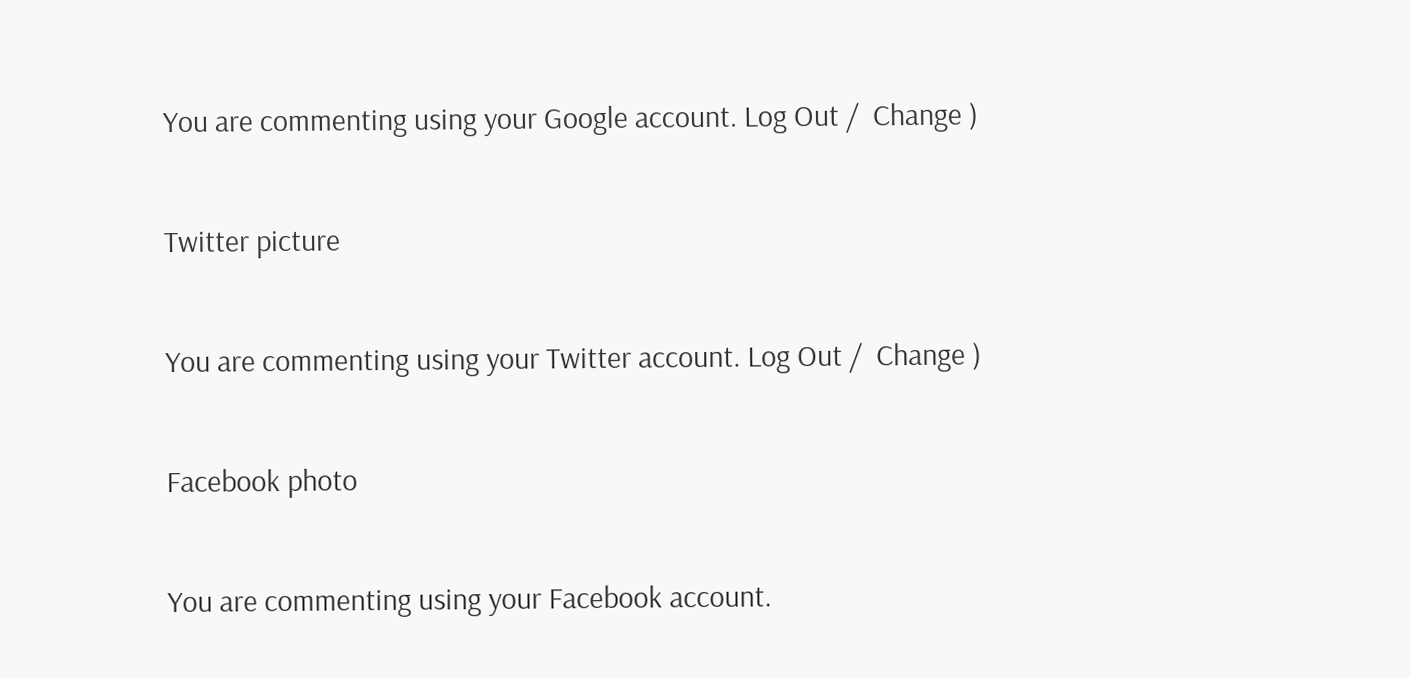You are commenting using your Google account. Log Out /  Change )

Twitter picture

You are commenting using your Twitter account. Log Out /  Change )

Facebook photo

You are commenting using your Facebook account.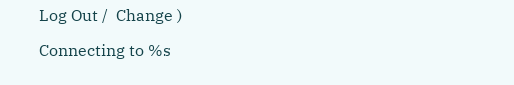Log Out /  Change )

Connecting to %s